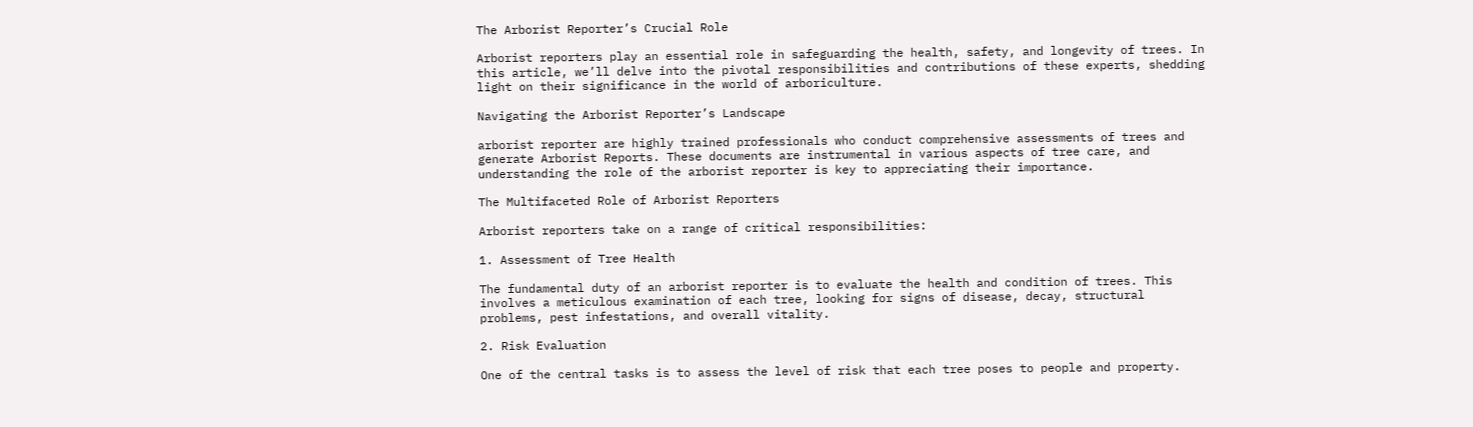The Arborist Reporter’s Crucial Role

Arborist reporters play an essential role in safeguarding the health, safety, and longevity of trees. In this article, we’ll delve into the pivotal responsibilities and contributions of these experts, shedding light on their significance in the world of arboriculture.

Navigating the Arborist Reporter’s Landscape

arborist reporter are highly trained professionals who conduct comprehensive assessments of trees and generate Arborist Reports. These documents are instrumental in various aspects of tree care, and understanding the role of the arborist reporter is key to appreciating their importance.

The Multifaceted Role of Arborist Reporters

Arborist reporters take on a range of critical responsibilities:

1. Assessment of Tree Health

The fundamental duty of an arborist reporter is to evaluate the health and condition of trees. This involves a meticulous examination of each tree, looking for signs of disease, decay, structural problems, pest infestations, and overall vitality.

2. Risk Evaluation

One of the central tasks is to assess the level of risk that each tree poses to people and property.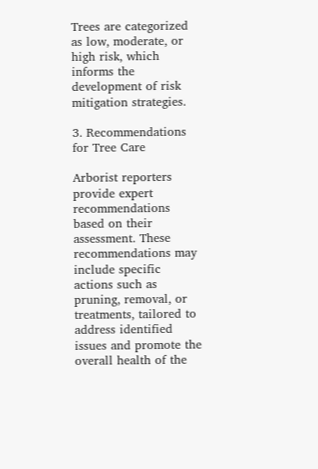Trees are categorized as low, moderate, or high risk, which informs the development of risk mitigation strategies.

3. Recommendations for Tree Care

Arborist reporters provide expert recommendations based on their assessment. These recommendations may include specific actions such as pruning, removal, or treatments, tailored to address identified issues and promote the overall health of the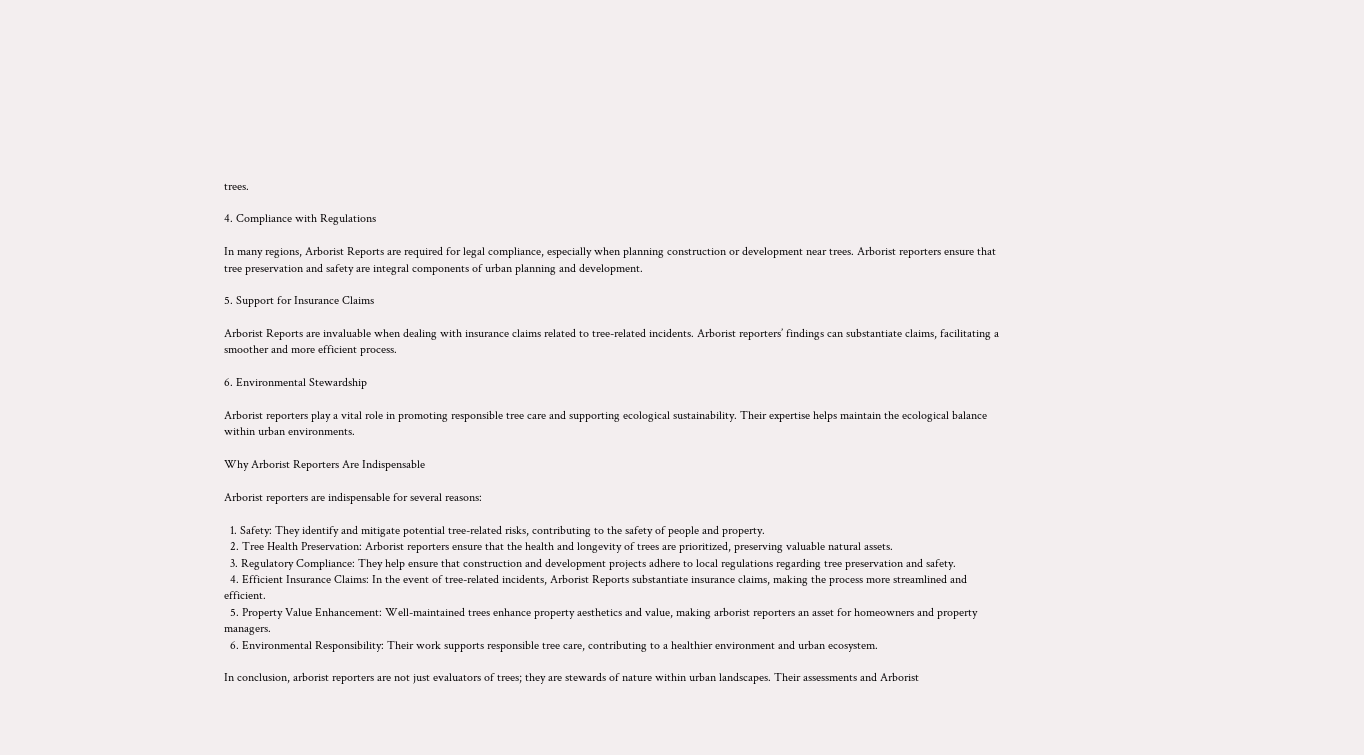trees.

4. Compliance with Regulations

In many regions, Arborist Reports are required for legal compliance, especially when planning construction or development near trees. Arborist reporters ensure that tree preservation and safety are integral components of urban planning and development.

5. Support for Insurance Claims

Arborist Reports are invaluable when dealing with insurance claims related to tree-related incidents. Arborist reporters’ findings can substantiate claims, facilitating a smoother and more efficient process.

6. Environmental Stewardship

Arborist reporters play a vital role in promoting responsible tree care and supporting ecological sustainability. Their expertise helps maintain the ecological balance within urban environments.

Why Arborist Reporters Are Indispensable

Arborist reporters are indispensable for several reasons:

  1. Safety: They identify and mitigate potential tree-related risks, contributing to the safety of people and property.
  2. Tree Health Preservation: Arborist reporters ensure that the health and longevity of trees are prioritized, preserving valuable natural assets.
  3. Regulatory Compliance: They help ensure that construction and development projects adhere to local regulations regarding tree preservation and safety.
  4. Efficient Insurance Claims: In the event of tree-related incidents, Arborist Reports substantiate insurance claims, making the process more streamlined and efficient.
  5. Property Value Enhancement: Well-maintained trees enhance property aesthetics and value, making arborist reporters an asset for homeowners and property managers.
  6. Environmental Responsibility: Their work supports responsible tree care, contributing to a healthier environment and urban ecosystem.

In conclusion, arborist reporters are not just evaluators of trees; they are stewards of nature within urban landscapes. Their assessments and Arborist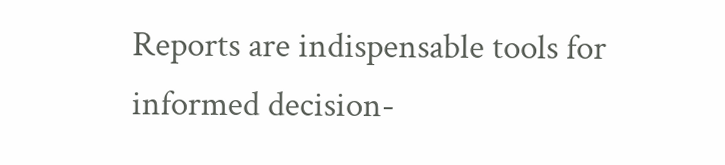Reports are indispensable tools for informed decision-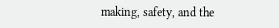making, safety, and the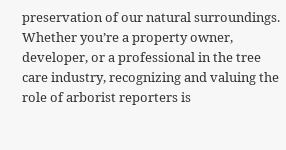preservation of our natural surroundings. Whether you’re a property owner, developer, or a professional in the tree care industry, recognizing and valuing the role of arborist reporters is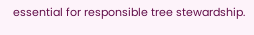essential for responsible tree stewardship.